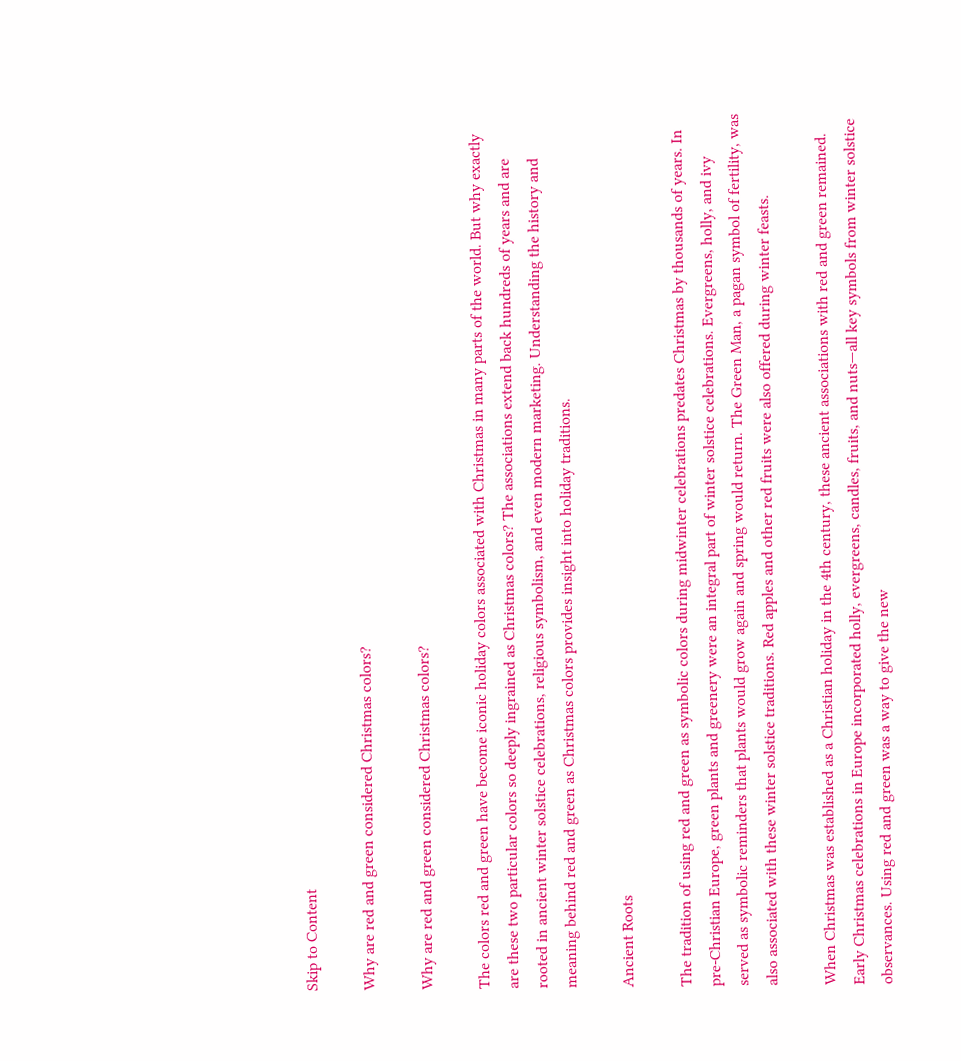Skip to Content

Why are red and green considered Christmas colors?

Why are red and green considered Christmas colors?

The colors red and green have become iconic holiday colors associated with Christmas in many parts of the world. But why exactly are these two particular colors so deeply ingrained as Christmas colors? The associations extend back hundreds of years and are rooted in ancient winter solstice celebrations, religious symbolism, and even modern marketing. Understanding the history and meaning behind red and green as Christmas colors provides insight into holiday traditions.

Ancient Roots

The tradition of using red and green as symbolic colors during midwinter celebrations predates Christmas by thousands of years. In pre-Christian Europe, green plants and greenery were an integral part of winter solstice celebrations. Evergreens, holly, and ivy served as symbolic reminders that plants would grow again and spring would return. The Green Man, a pagan symbol of fertility, was also associated with these winter solstice traditions. Red apples and other red fruits were also offered during winter feasts.

When Christmas was established as a Christian holiday in the 4th century, these ancient associations with red and green remained. Early Christmas celebrations in Europe incorporated holly, evergreens, candles, fruits, and nuts—all key symbols from winter solstice observances. Using red and green was a way to give the new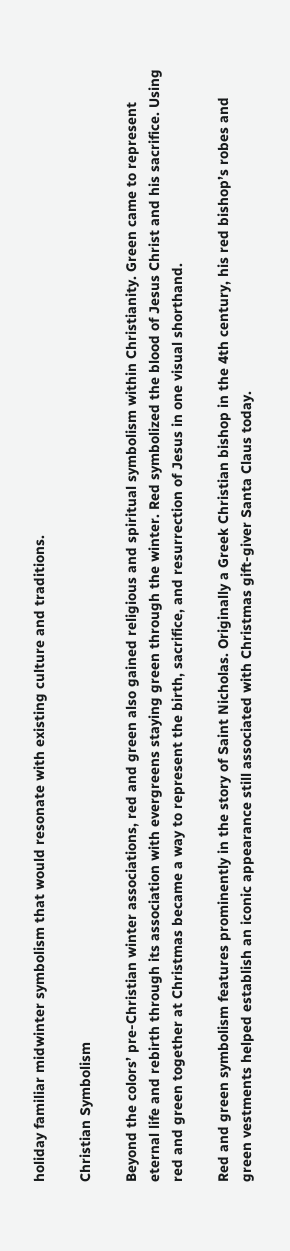holiday familiar midwinter symbolism that would resonate with existing culture and traditions.

Christian Symbolism

Beyond the colors’ pre-Christian winter associations, red and green also gained religious and spiritual symbolism within Christianity. Green came to represent eternal life and rebirth through its association with evergreens staying green through the winter. Red symbolized the blood of Jesus Christ and his sacrifice. Using red and green together at Christmas became a way to represent the birth, sacrifice, and resurrection of Jesus in one visual shorthand.

Red and green symbolism features prominently in the story of Saint Nicholas. Originally a Greek Christian bishop in the 4th century, his red bishop’s robes and green vestments helped establish an iconic appearance still associated with Christmas gift-giver Santa Claus today.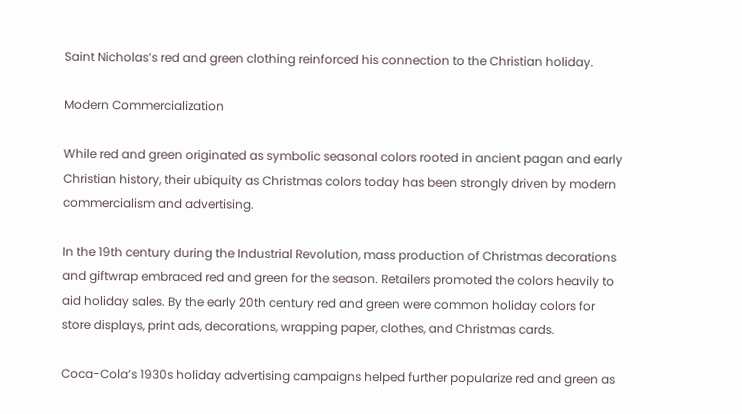Saint Nicholas’s red and green clothing reinforced his connection to the Christian holiday.

Modern Commercialization

While red and green originated as symbolic seasonal colors rooted in ancient pagan and early Christian history, their ubiquity as Christmas colors today has been strongly driven by modern commercialism and advertising.

In the 19th century during the Industrial Revolution, mass production of Christmas decorations and giftwrap embraced red and green for the season. Retailers promoted the colors heavily to aid holiday sales. By the early 20th century red and green were common holiday colors for store displays, print ads, decorations, wrapping paper, clothes, and Christmas cards.

Coca-Cola’s 1930s holiday advertising campaigns helped further popularize red and green as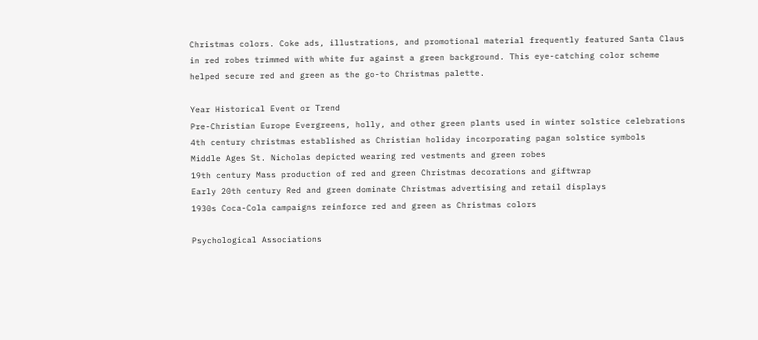Christmas colors. Coke ads, illustrations, and promotional material frequently featured Santa Claus in red robes trimmed with white fur against a green background. This eye-catching color scheme helped secure red and green as the go-to Christmas palette.

Year Historical Event or Trend
Pre-Christian Europe Evergreens, holly, and other green plants used in winter solstice celebrations
4th century christmas established as Christian holiday incorporating pagan solstice symbols
Middle Ages St. Nicholas depicted wearing red vestments and green robes
19th century Mass production of red and green Christmas decorations and giftwrap
Early 20th century Red and green dominate Christmas advertising and retail displays
1930s Coca-Cola campaigns reinforce red and green as Christmas colors

Psychological Associations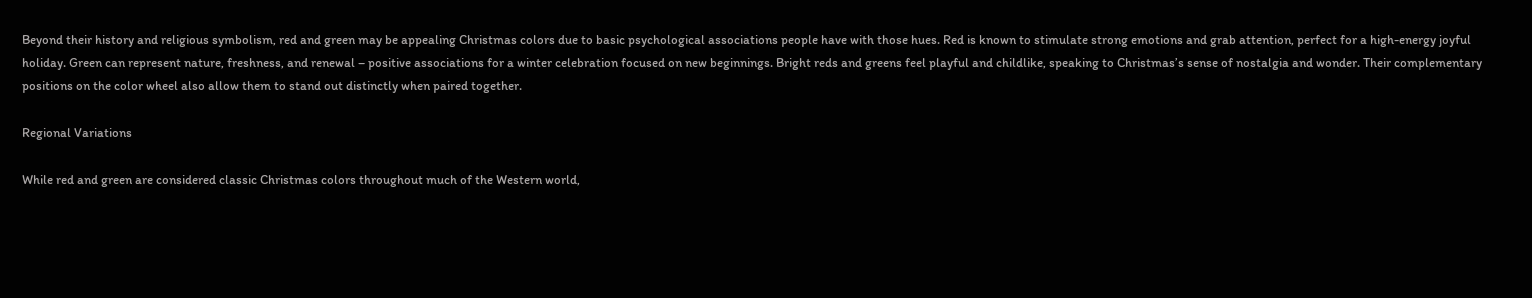Beyond their history and religious symbolism, red and green may be appealing Christmas colors due to basic psychological associations people have with those hues. Red is known to stimulate strong emotions and grab attention, perfect for a high-energy joyful holiday. Green can represent nature, freshness, and renewal – positive associations for a winter celebration focused on new beginnings. Bright reds and greens feel playful and childlike, speaking to Christmas’s sense of nostalgia and wonder. Their complementary positions on the color wheel also allow them to stand out distinctly when paired together.

Regional Variations

While red and green are considered classic Christmas colors throughout much of the Western world,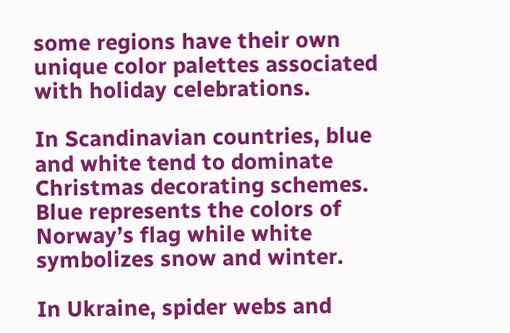some regions have their own unique color palettes associated with holiday celebrations.

In Scandinavian countries, blue and white tend to dominate Christmas decorating schemes. Blue represents the colors of Norway’s flag while white symbolizes snow and winter.

In Ukraine, spider webs and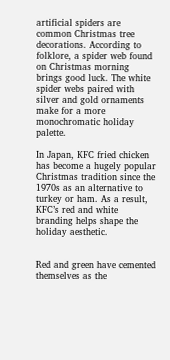artificial spiders are common Christmas tree decorations. According to folklore, a spider web found on Christmas morning brings good luck. The white spider webs paired with silver and gold ornaments make for a more monochromatic holiday palette.

In Japan, KFC fried chicken has become a hugely popular Christmas tradition since the 1970s as an alternative to turkey or ham. As a result, KFC’s red and white branding helps shape the holiday aesthetic.


Red and green have cemented themselves as the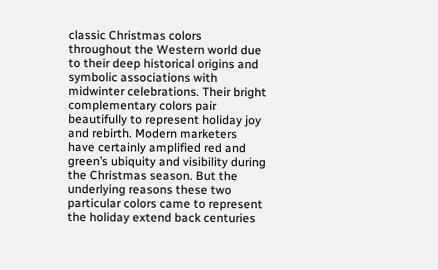classic Christmas colors throughout the Western world due to their deep historical origins and symbolic associations with midwinter celebrations. Their bright complementary colors pair beautifully to represent holiday joy and rebirth. Modern marketers have certainly amplified red and green’s ubiquity and visibility during the Christmas season. But the underlying reasons these two particular colors came to represent the holiday extend back centuries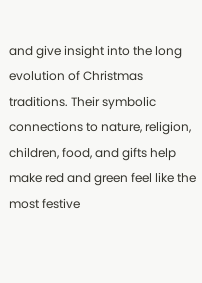and give insight into the long evolution of Christmas traditions. Their symbolic connections to nature, religion, children, food, and gifts help make red and green feel like the most festive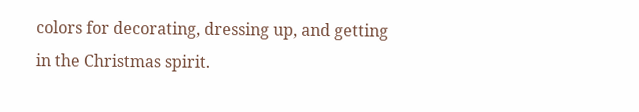colors for decorating, dressing up, and getting in the Christmas spirit.